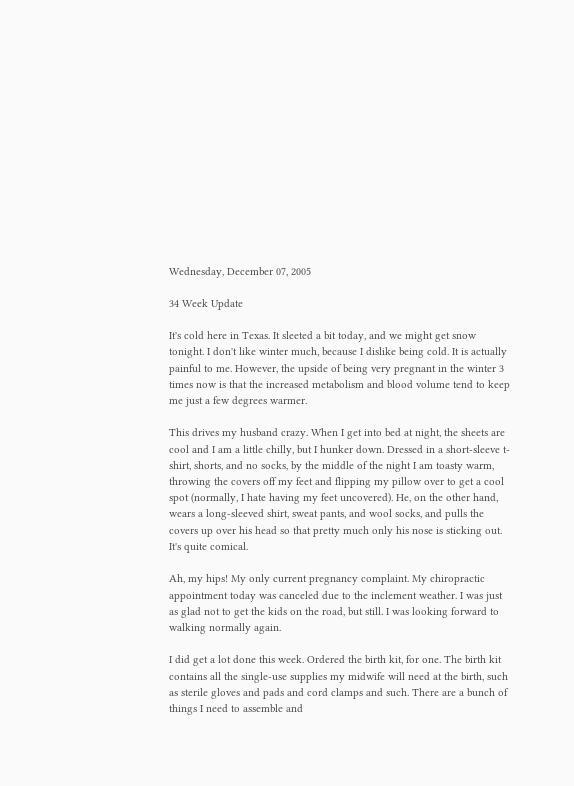Wednesday, December 07, 2005

34 Week Update

It's cold here in Texas. It sleeted a bit today, and we might get snow tonight. I don't like winter much, because I dislike being cold. It is actually painful to me. However, the upside of being very pregnant in the winter 3 times now is that the increased metabolism and blood volume tend to keep me just a few degrees warmer.

This drives my husband crazy. When I get into bed at night, the sheets are cool and I am a little chilly, but I hunker down. Dressed in a short-sleeve t-shirt, shorts, and no socks, by the middle of the night I am toasty warm, throwing the covers off my feet and flipping my pillow over to get a cool spot (normally, I hate having my feet uncovered). He, on the other hand, wears a long-sleeved shirt, sweat pants, and wool socks, and pulls the covers up over his head so that pretty much only his nose is sticking out. It's quite comical.

Ah, my hips! My only current pregnancy complaint. My chiropractic appointment today was canceled due to the inclement weather. I was just as glad not to get the kids on the road, but still. I was looking forward to walking normally again.

I did get a lot done this week. Ordered the birth kit, for one. The birth kit contains all the single-use supplies my midwife will need at the birth, such as sterile gloves and pads and cord clamps and such. There are a bunch of things I need to assemble and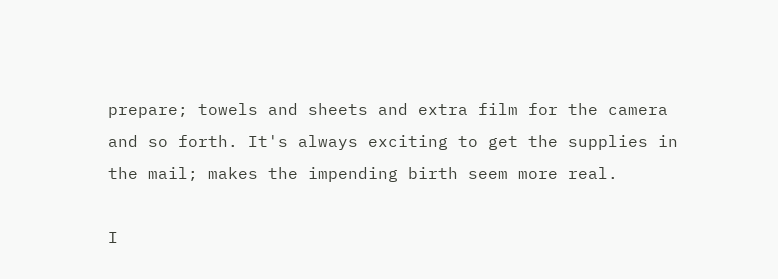prepare; towels and sheets and extra film for the camera and so forth. It's always exciting to get the supplies in the mail; makes the impending birth seem more real.

I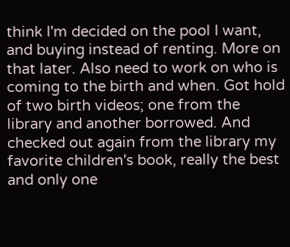think I'm decided on the pool I want, and buying instead of renting. More on that later. Also need to work on who is coming to the birth and when. Got hold of two birth videos; one from the library and another borrowed. And checked out again from the library my favorite children's book, really the best and only one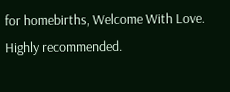for homebirths, Welcome With Love. Highly recommended.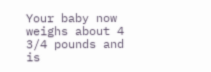Your baby now weighs about 4 3/4 pounds and is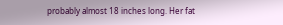probably almost 18 inches long. Her fat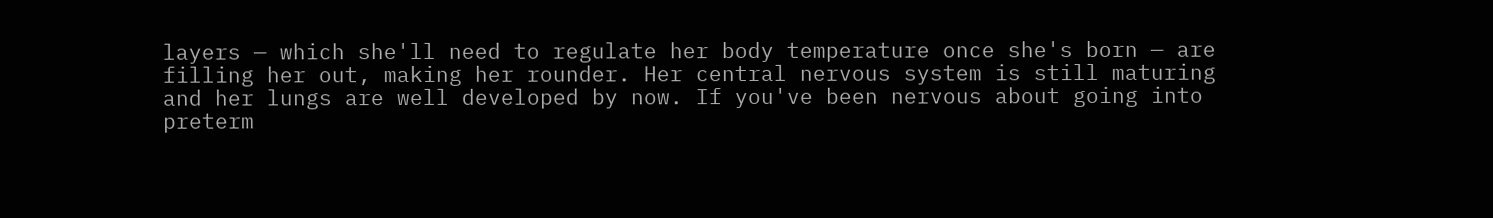layers — which she'll need to regulate her body temperature once she's born — are filling her out, making her rounder. Her central nervous system is still maturing and her lungs are well developed by now. If you've been nervous about going into preterm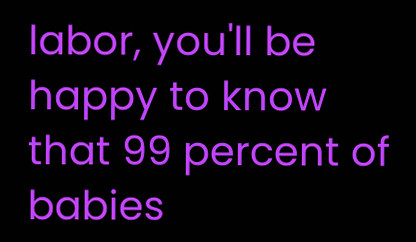labor, you'll be happy to know that 99 percent of babies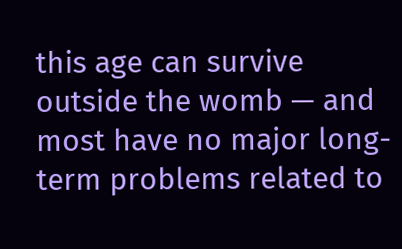this age can survive outside the womb — and most have no major long-term problems related to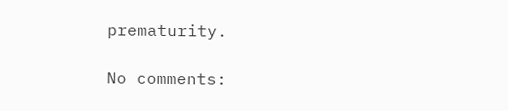prematurity.

No comments: